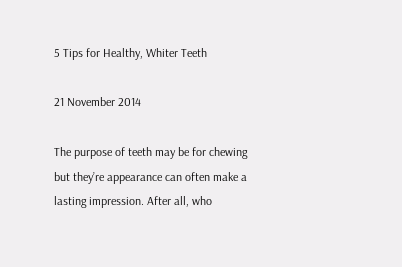5 Tips for Healthy, Whiter Teeth

21 November 2014

The purpose of teeth may be for chewing but they’re appearance can often make a lasting impression. After all, who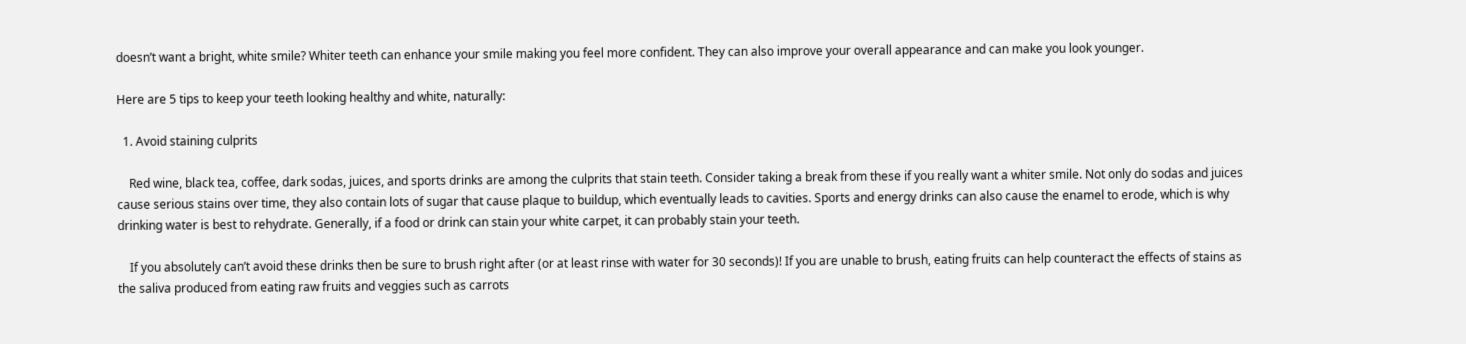doesn’t want a bright, white smile? Whiter teeth can enhance your smile making you feel more confident. They can also improve your overall appearance and can make you look younger.

Here are 5 tips to keep your teeth looking healthy and white, naturally:

  1. Avoid staining culprits

    Red wine, black tea, coffee, dark sodas, juices, and sports drinks are among the culprits that stain teeth. Consider taking a break from these if you really want a whiter smile. Not only do sodas and juices cause serious stains over time, they also contain lots of sugar that cause plaque to buildup, which eventually leads to cavities. Sports and energy drinks can also cause the enamel to erode, which is why drinking water is best to rehydrate. Generally, if a food or drink can stain your white carpet, it can probably stain your teeth.

    If you absolutely can’t avoid these drinks then be sure to brush right after (or at least rinse with water for 30 seconds)! If you are unable to brush, eating fruits can help counteract the effects of stains as the saliva produced from eating raw fruits and veggies such as carrots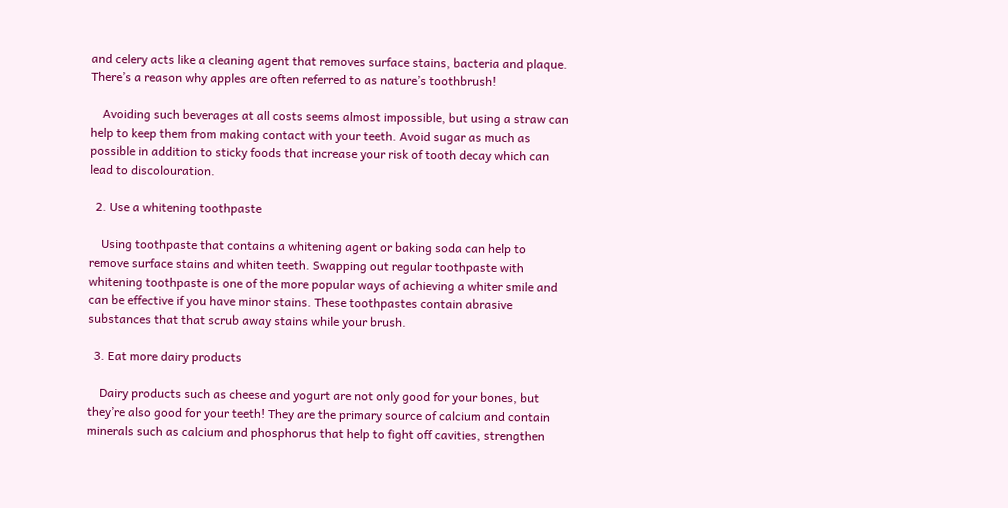and celery acts like a cleaning agent that removes surface stains, bacteria and plaque. There’s a reason why apples are often referred to as nature’s toothbrush!

    Avoiding such beverages at all costs seems almost impossible, but using a straw can help to keep them from making contact with your teeth. Avoid sugar as much as possible in addition to sticky foods that increase your risk of tooth decay which can lead to discolouration.

  2. Use a whitening toothpaste

    Using toothpaste that contains a whitening agent or baking soda can help to remove surface stains and whiten teeth. Swapping out regular toothpaste with whitening toothpaste is one of the more popular ways of achieving a whiter smile and can be effective if you have minor stains. These toothpastes contain abrasive substances that that scrub away stains while your brush.

  3. Eat more dairy products

    Dairy products such as cheese and yogurt are not only good for your bones, but they’re also good for your teeth! They are the primary source of calcium and contain minerals such as calcium and phosphorus that help to fight off cavities, strengthen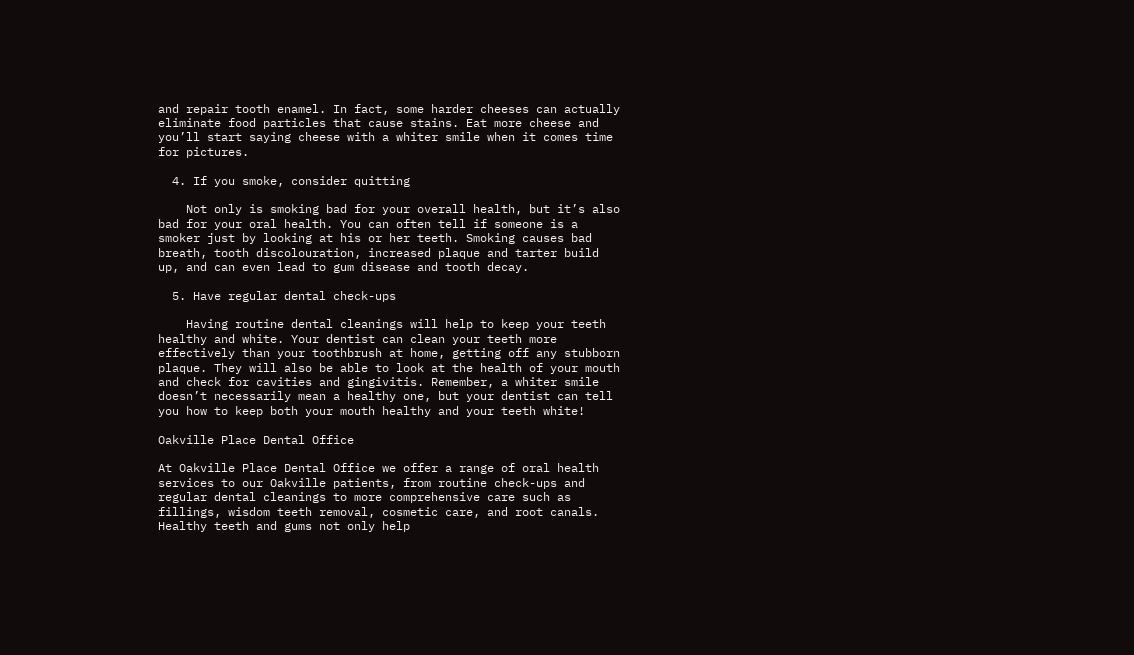and repair tooth enamel. In fact, some harder cheeses can actually eliminate food particles that cause stains. Eat more cheese and you’ll start saying cheese with a whiter smile when it comes time for pictures.

  4. If you smoke, consider quitting

    Not only is smoking bad for your overall health, but it’s also bad for your oral health. You can often tell if someone is a smoker just by looking at his or her teeth. Smoking causes bad breath, tooth discolouration, increased plaque and tarter build up, and can even lead to gum disease and tooth decay.

  5. Have regular dental check-ups

    Having routine dental cleanings will help to keep your teeth healthy and white. Your dentist can clean your teeth more effectively than your toothbrush at home, getting off any stubborn plaque. They will also be able to look at the health of your mouth and check for cavities and gingivitis. Remember, a whiter smile doesn’t necessarily mean a healthy one, but your dentist can tell you how to keep both your mouth healthy and your teeth white!

Oakville Place Dental Office

At Oakville Place Dental Office we offer a range of oral health services to our Oakville patients, from routine check-ups and regular dental cleanings to more comprehensive care such as fillings, wisdom teeth removal, cosmetic care, and root canals. Healthy teeth and gums not only help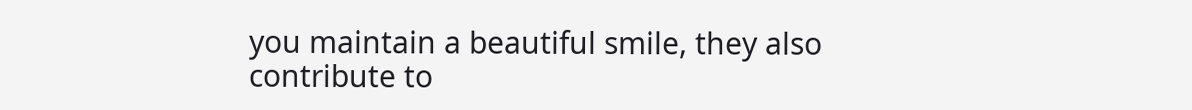you maintain a beautiful smile, they also contribute to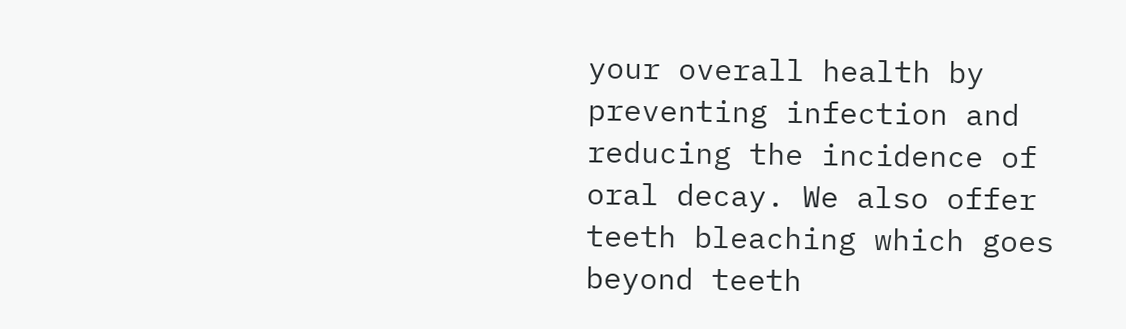your overall health by preventing infection and reducing the incidence of oral decay. We also offer teeth bleaching which goes beyond teeth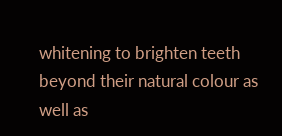whitening to brighten teeth beyond their natural colour as well as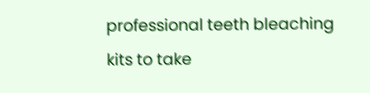professional teeth bleaching kits to take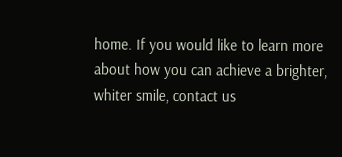home. If you would like to learn more about how you can achieve a brighter, whiter smile, contact us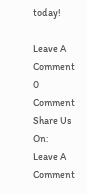today!

Leave A Comment 0 Comment
Share Us On:
Leave A Comment